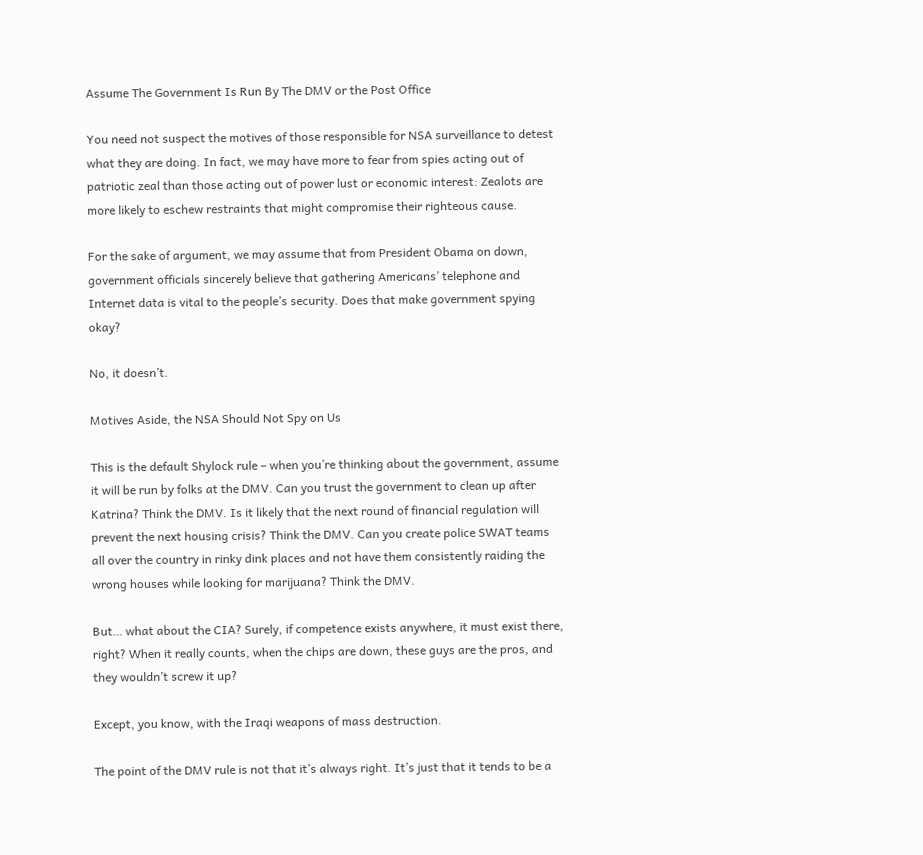Assume The Government Is Run By The DMV or the Post Office

You need not suspect the motives of those responsible for NSA surveillance to detest what they are doing. In fact, we may have more to fear from spies acting out of patriotic zeal than those acting out of power lust or economic interest: Zealots are more likely to eschew restraints that might compromise their righteous cause.

For the sake of argument, we may assume that from President Obama on down, government officials sincerely believe that gathering Americans’ telephone and Internet data is vital to the people’s security. Does that make government spying okay?

No, it doesn’t.

Motives Aside, the NSA Should Not Spy on Us

This is the default Shylock rule – when you’re thinking about the government, assume it will be run by folks at the DMV. Can you trust the government to clean up after Katrina? Think the DMV. Is it likely that the next round of financial regulation will prevent the next housing crisis? Think the DMV. Can you create police SWAT teams all over the country in rinky dink places and not have them consistently raiding the wrong houses while looking for marijuana? Think the DMV.

But… what about the CIA? Surely, if competence exists anywhere, it must exist there, right? When it really counts, when the chips are down, these guys are the pros, and they wouldn’t screw it up?

Except, you know, with the Iraqi weapons of mass destruction.

The point of the DMV rule is not that it’s always right. It’s just that it tends to be a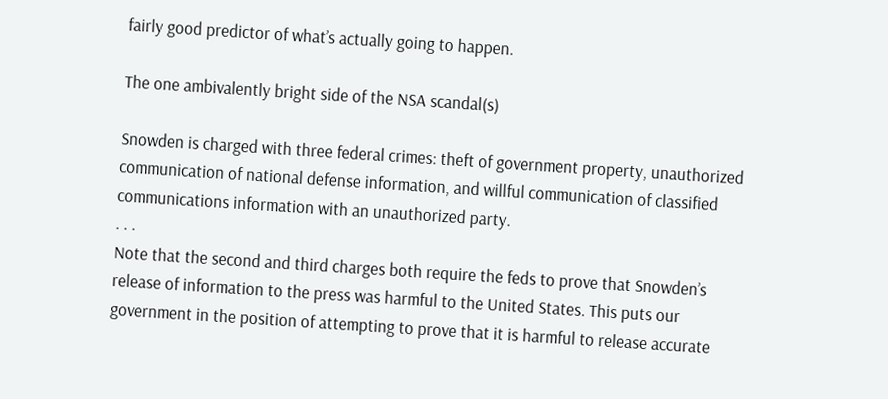fairly good predictor of what’s actually going to happen.

The one ambivalently bright side of the NSA scandal(s)

Snowden is charged with three federal crimes: theft of government property, unauthorized communication of national defense information, and willful communication of classified communications information with an unauthorized party.
. . .
Note that the second and third charges both require the feds to prove that Snowden’s release of information to the press was harmful to the United States. This puts our government in the position of attempting to prove that it is harmful to release accurate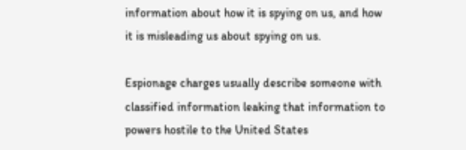information about how it is spying on us, and how it is misleading us about spying on us.

Espionage charges usually describe someone with classified information leaking that information to powers hostile to the United States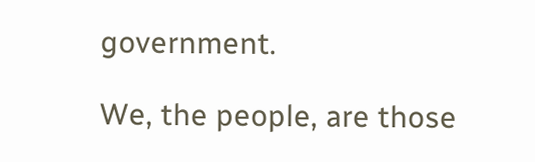government.

We, the people, are those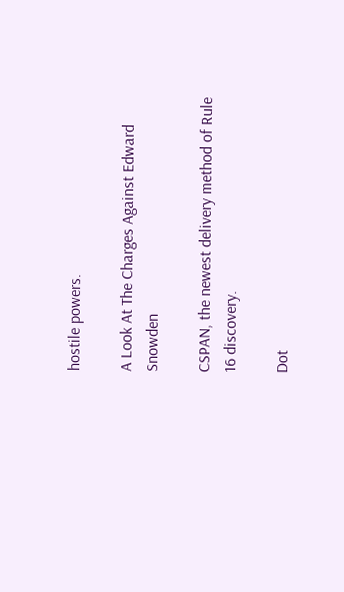hostile powers.

A Look At The Charges Against Edward Snowden

CSPAN, the newest delivery method of Rule 16 discovery.

Dot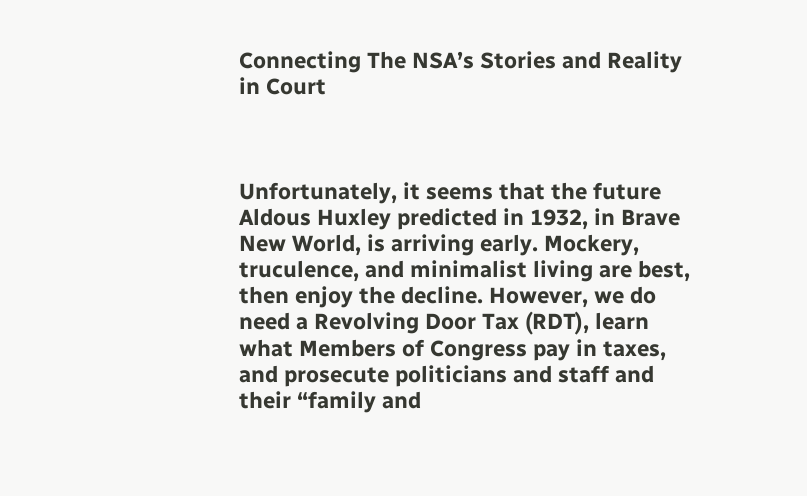Connecting The NSA’s Stories and Reality in Court



Unfortunately, it seems that the future Aldous Huxley predicted in 1932, in Brave New World, is arriving early. Mockery, truculence, and minimalist living are best, then enjoy the decline. However, we do need a Revolving Door Tax (RDT), learn what Members of Congress pay in taxes, and prosecute politicians and staff and their “family and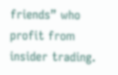friends” who profit from insider trading.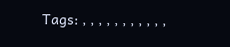Tags: , , , , , , , , , , ,